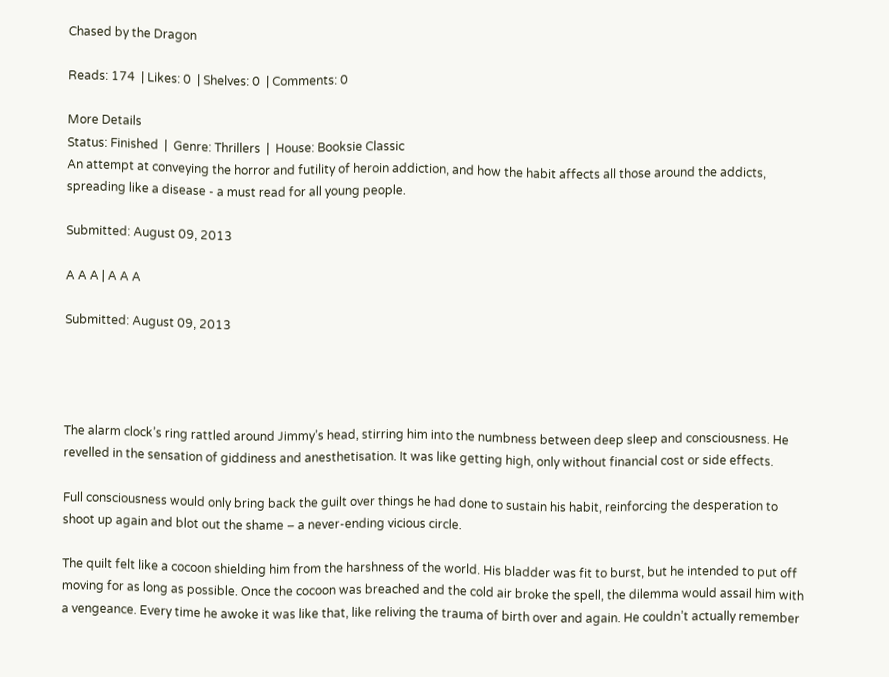Chased by the Dragon

Reads: 174  | Likes: 0  | Shelves: 0  | Comments: 0

More Details
Status: Finished  |  Genre: Thrillers  |  House: Booksie Classic
An attempt at conveying the horror and futility of heroin addiction, and how the habit affects all those around the addicts, spreading like a disease - a must read for all young people.

Submitted: August 09, 2013

A A A | A A A

Submitted: August 09, 2013




The alarm clock’s ring rattled around Jimmy’s head, stirring him into the numbness between deep sleep and consciousness. He revelled in the sensation of giddiness and anesthetisation. It was like getting high, only without financial cost or side effects.

Full consciousness would only bring back the guilt over things he had done to sustain his habit, reinforcing the desperation to shoot up again and blot out the shame – a never-ending vicious circle.

The quilt felt like a cocoon shielding him from the harshness of the world. His bladder was fit to burst, but he intended to put off moving for as long as possible. Once the cocoon was breached and the cold air broke the spell, the dilemma would assail him with a vengeance. Every time he awoke it was like that, like reliving the trauma of birth over and again. He couldn’t actually remember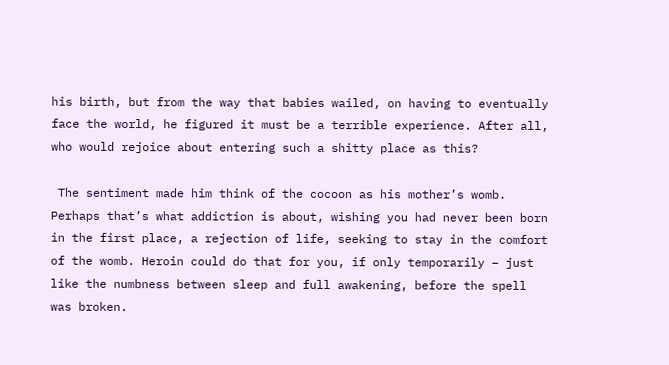his birth, but from the way that babies wailed, on having to eventually face the world, he figured it must be a terrible experience. After all, who would rejoice about entering such a shitty place as this?

 The sentiment made him think of the cocoon as his mother’s womb. Perhaps that’s what addiction is about, wishing you had never been born in the first place, a rejection of life, seeking to stay in the comfort of the womb. Heroin could do that for you, if only temporarily – just like the numbness between sleep and full awakening, before the spell was broken.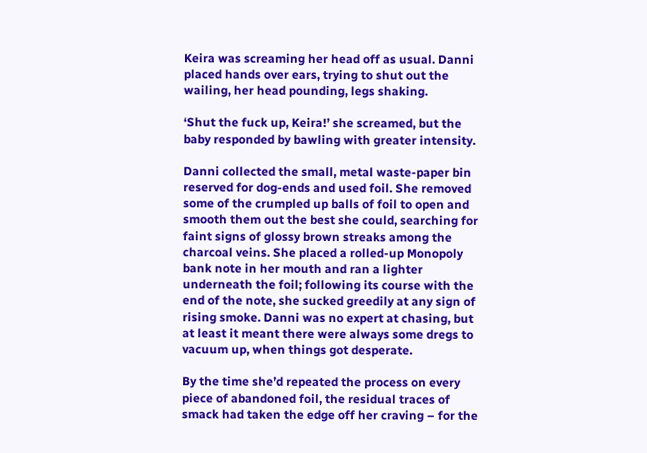Keira was screaming her head off as usual. Danni placed hands over ears, trying to shut out the wailing, her head pounding, legs shaking.

‘Shut the fuck up, Keira!’ she screamed, but the baby responded by bawling with greater intensity.

Danni collected the small, metal waste-paper bin reserved for dog-ends and used foil. She removed some of the crumpled up balls of foil to open and smooth them out the best she could, searching for faint signs of glossy brown streaks among the charcoal veins. She placed a rolled-up Monopoly bank note in her mouth and ran a lighter underneath the foil; following its course with the end of the note, she sucked greedily at any sign of rising smoke. Danni was no expert at chasing, but at least it meant there were always some dregs to vacuum up, when things got desperate.

By the time she’d repeated the process on every piece of abandoned foil, the residual traces of smack had taken the edge off her craving – for the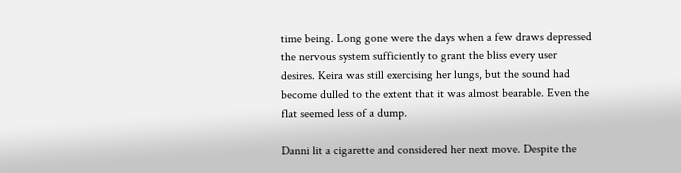time being. Long gone were the days when a few draws depressed the nervous system sufficiently to grant the bliss every user desires. Keira was still exercising her lungs, but the sound had become dulled to the extent that it was almost bearable. Even the flat seemed less of a dump.

Danni lit a cigarette and considered her next move. Despite the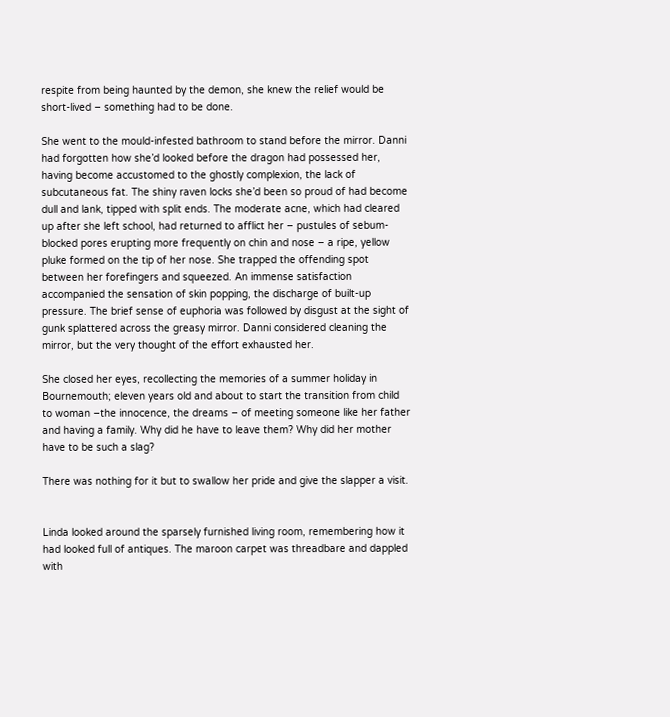respite from being haunted by the demon, she knew the relief would be short-lived – something had to be done.

She went to the mould-infested bathroom to stand before the mirror. Danni had forgotten how she’d looked before the dragon had possessed her, having become accustomed to the ghostly complexion, the lack of subcutaneous fat. The shiny raven locks she’d been so proud of had become dull and lank, tipped with split ends. The moderate acne, which had cleared up after she left school, had returned to afflict her – pustules of sebum-blocked pores erupting more frequently on chin and nose – a ripe, yellow pluke formed on the tip of her nose. She trapped the offending spot between her forefingers and squeezed. An immense satisfaction accompanied the sensation of skin popping, the discharge of built-up pressure. The brief sense of euphoria was followed by disgust at the sight of gunk splattered across the greasy mirror. Danni considered cleaning the mirror, but the very thought of the effort exhausted her.

She closed her eyes, recollecting the memories of a summer holiday in Bournemouth; eleven years old and about to start the transition from child to woman –the innocence, the dreams – of meeting someone like her father and having a family. Why did he have to leave them? Why did her mother have to be such a slag?

There was nothing for it but to swallow her pride and give the slapper a visit.


Linda looked around the sparsely furnished living room, remembering how it had looked full of antiques. The maroon carpet was threadbare and dappled with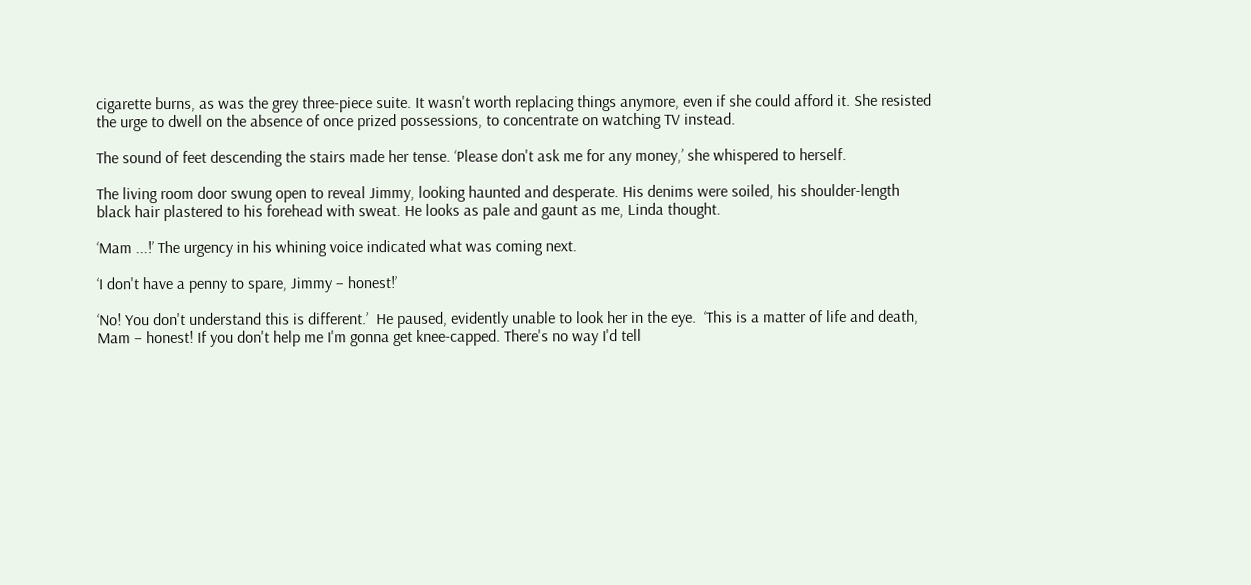cigarette burns, as was the grey three-piece suite. It wasn't worth replacing things anymore, even if she could afford it. She resisted the urge to dwell on the absence of once prized possessions, to concentrate on watching TV instead.

The sound of feet descending the stairs made her tense. ‘Please don't ask me for any money,’ she whispered to herself.

The living room door swung open to reveal Jimmy, looking haunted and desperate. His denims were soiled, his shoulder-length black hair plastered to his forehead with sweat. He looks as pale and gaunt as me, Linda thought.

‘Mam ...!’ The urgency in his whining voice indicated what was coming next.

‘I don't have a penny to spare, Jimmy – honest!’

‘No! You don't understand this is different.’  He paused, evidently unable to look her in the eye.  ‘This is a matter of life and death, Mam – honest! If you don't help me I'm gonna get knee-capped. There's no way I'd tell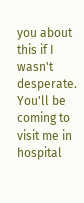you about this if I wasn't desperate.  You'll be coming to visit me in hospital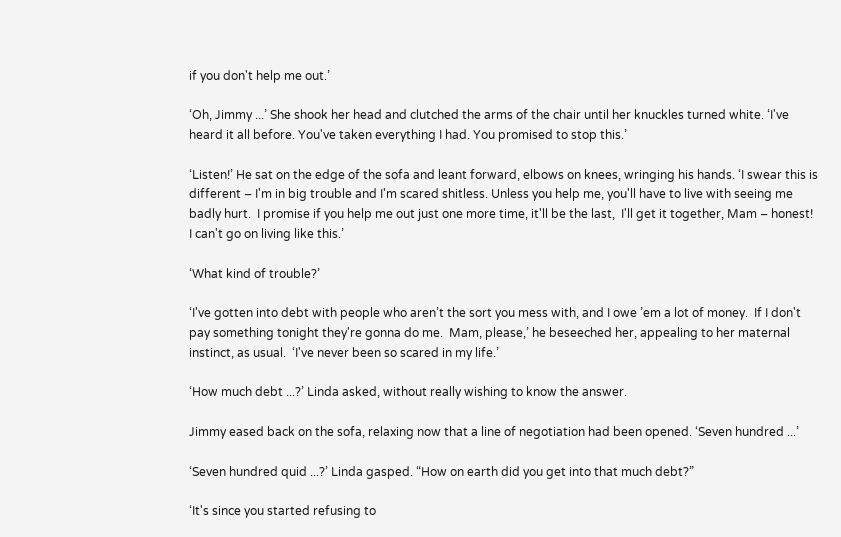if you don't help me out.’

‘Oh, Jimmy ...’ She shook her head and clutched the arms of the chair until her knuckles turned white. ‘I've heard it all before. You've taken everything I had. You promised to stop this.’

‘Listen!’ He sat on the edge of the sofa and leant forward, elbows on knees, wringing his hands. ‘I swear this is different – I'm in big trouble and I'm scared shitless. Unless you help me, you'll have to live with seeing me badly hurt.  I promise if you help me out just one more time, it'll be the last,  I'll get it together, Mam – honest! I can't go on living like this.’

‘What kind of trouble?’

‘I've gotten into debt with people who aren’t the sort you mess with, and I owe ’em a lot of money.  If I don't pay something tonight they're gonna do me.  Mam, please,’ he beseeched her, appealing to her maternal instinct, as usual.  ‘I've never been so scared in my life.’

‘How much debt ...?’ Linda asked, without really wishing to know the answer.

Jimmy eased back on the sofa, relaxing now that a line of negotiation had been opened. ‘Seven hundred ...’

‘Seven hundred quid ...?’ Linda gasped. “How on earth did you get into that much debt?”

‘It's since you started refusing to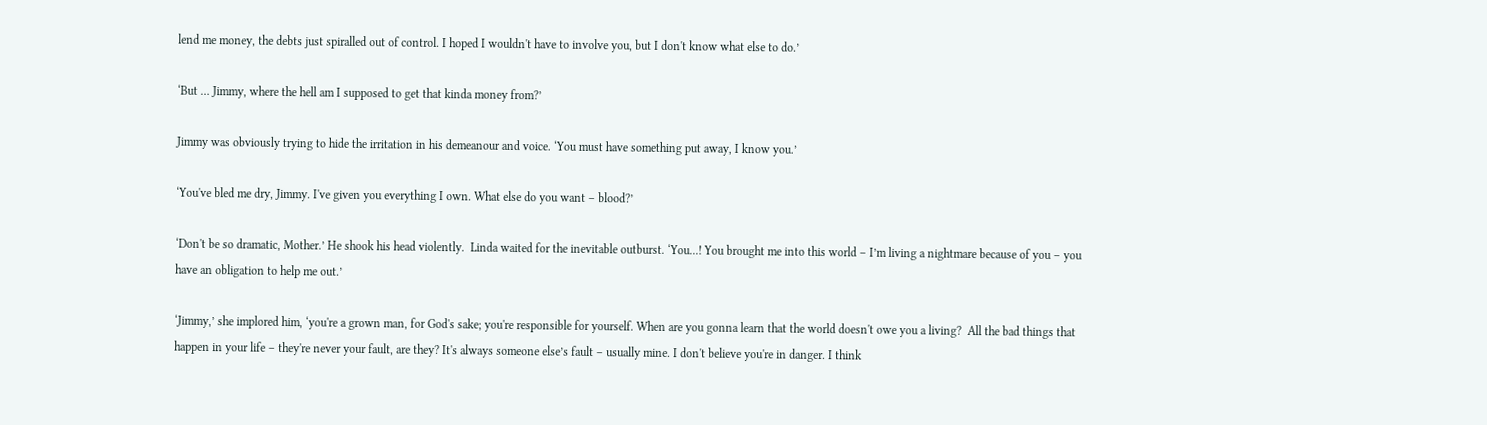lend me money, the debts just spiralled out of control. I hoped I wouldn't have to involve you, but I don't know what else to do.’

‘But … Jimmy, where the hell am I supposed to get that kinda money from?’

Jimmy was obviously trying to hide the irritation in his demeanour and voice. ‘You must have something put away, I know you.’

‘You've bled me dry, Jimmy. I've given you everything I own. What else do you want – blood?’

‘Don't be so dramatic, Mother.’ He shook his head violently.  Linda waited for the inevitable outburst. ‘You...! You brought me into this world – I’m living a nightmare because of you – you have an obligation to help me out.’

‘Jimmy,’ she implored him, ‘you're a grown man, for God's sake; you're responsible for yourself. When are you gonna learn that the world doesn't owe you a living?  All the bad things that happen in your life – they're never your fault, are they? It's always someone else’s fault – usually mine. I don't believe you're in danger. I think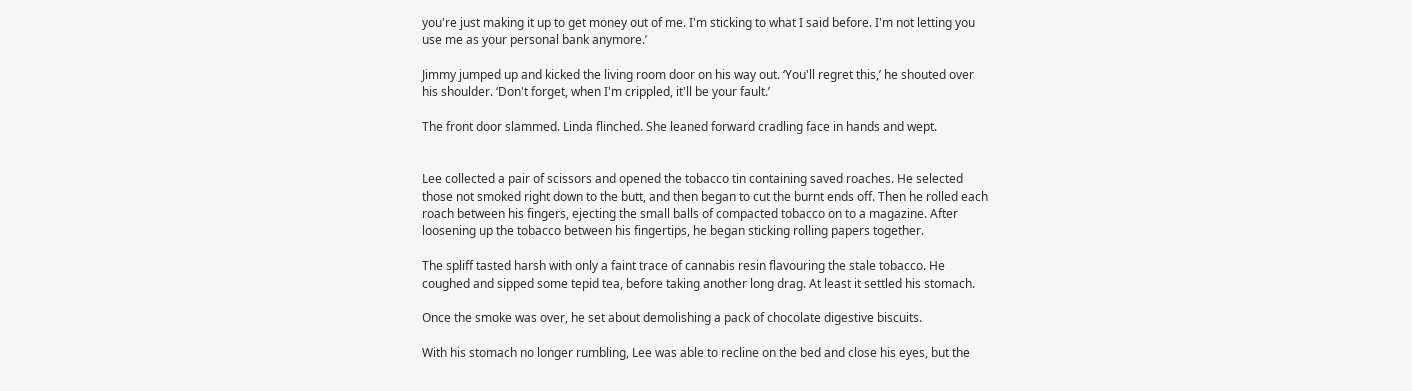you're just making it up to get money out of me. I'm sticking to what I said before. I'm not letting you use me as your personal bank anymore.’

Jimmy jumped up and kicked the living room door on his way out. ‘You'll regret this,’ he shouted over his shoulder. ‘Don't forget, when I'm crippled, it'll be your fault.’

The front door slammed. Linda flinched. She leaned forward cradling face in hands and wept.


Lee collected a pair of scissors and opened the tobacco tin containing saved roaches. He selected those not smoked right down to the butt, and then began to cut the burnt ends off. Then he rolled each roach between his fingers, ejecting the small balls of compacted tobacco on to a magazine. After loosening up the tobacco between his fingertips, he began sticking rolling papers together.

The spliff tasted harsh with only a faint trace of cannabis resin flavouring the stale tobacco. He coughed and sipped some tepid tea, before taking another long drag. At least it settled his stomach.

Once the smoke was over, he set about demolishing a pack of chocolate digestive biscuits.

With his stomach no longer rumbling, Lee was able to recline on the bed and close his eyes, but the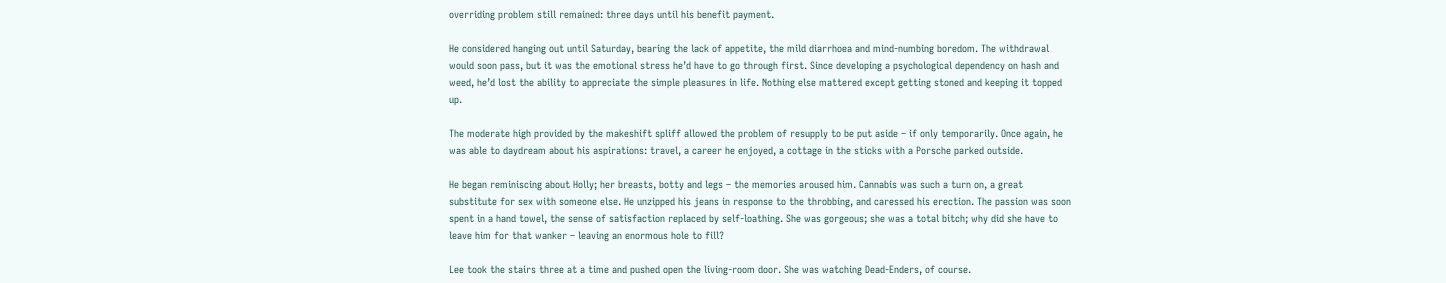overriding problem still remained: three days until his benefit payment.

He considered hanging out until Saturday, bearing the lack of appetite, the mild diarrhoea and mind-numbing boredom. The withdrawal would soon pass, but it was the emotional stress he’d have to go through first. Since developing a psychological dependency on hash and weed, he’d lost the ability to appreciate the simple pleasures in life. Nothing else mattered except getting stoned and keeping it topped up.

The moderate high provided by the makeshift spliff allowed the problem of resupply to be put aside – if only temporarily. Once again, he was able to daydream about his aspirations: travel, a career he enjoyed, a cottage in the sticks with a Porsche parked outside.

He began reminiscing about Holly; her breasts, botty and legs – the memories aroused him. Cannabis was such a turn on, a great substitute for sex with someone else. He unzipped his jeans in response to the throbbing, and caressed his erection. The passion was soon spent in a hand towel, the sense of satisfaction replaced by self-loathing. She was gorgeous; she was a total bitch; why did she have to leave him for that wanker – leaving an enormous hole to fill?

Lee took the stairs three at a time and pushed open the living-room door. She was watching Dead-Enders, of course.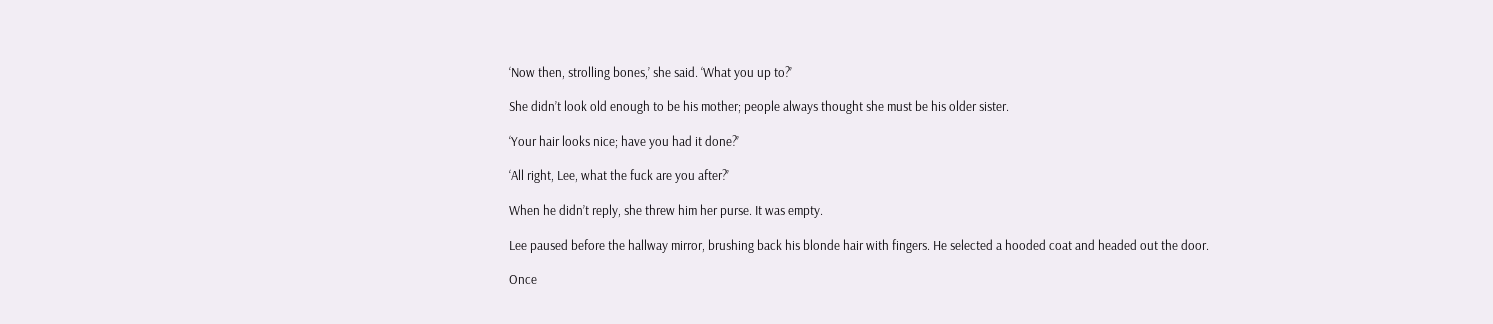‘Now then, strolling bones,’ she said. ‘What you up to?’

She didn’t look old enough to be his mother; people always thought she must be his older sister.

‘Your hair looks nice; have you had it done?’

‘All right, Lee, what the fuck are you after?’

When he didn’t reply, she threw him her purse. It was empty.

Lee paused before the hallway mirror, brushing back his blonde hair with fingers. He selected a hooded coat and headed out the door.

Once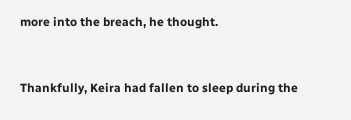more into the breach, he thought.


Thankfully, Keira had fallen to sleep during the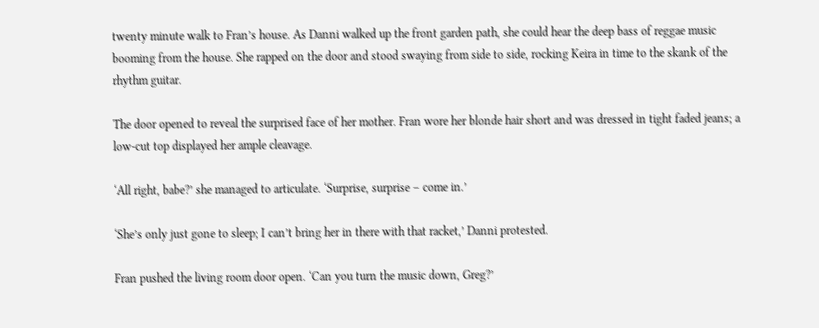twenty minute walk to Fran’s house. As Danni walked up the front garden path, she could hear the deep bass of reggae music booming from the house. She rapped on the door and stood swaying from side to side, rocking Keira in time to the skank of the rhythm guitar.

The door opened to reveal the surprised face of her mother. Fran wore her blonde hair short and was dressed in tight faded jeans; a low-cut top displayed her ample cleavage.

‘All right, babe?’ she managed to articulate. ‘Surprise, surprise – come in.’

‘She’s only just gone to sleep; I can’t bring her in there with that racket,’ Danni protested.

Fran pushed the living room door open. ‘Can you turn the music down, Greg?’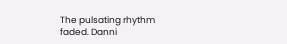The pulsating rhythm faded. Danni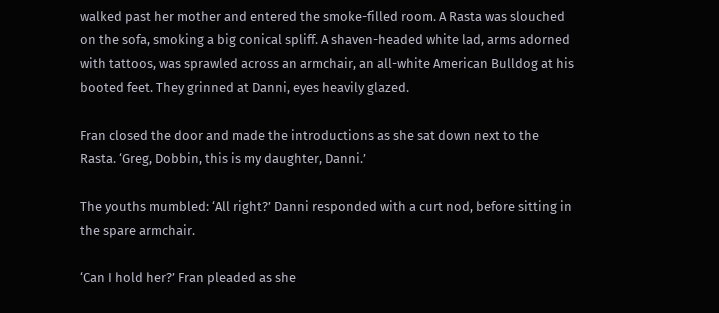walked past her mother and entered the smoke-filled room. A Rasta was slouched on the sofa, smoking a big conical spliff. A shaven-headed white lad, arms adorned with tattoos, was sprawled across an armchair, an all-white American Bulldog at his booted feet. They grinned at Danni, eyes heavily glazed.

Fran closed the door and made the introductions as she sat down next to the Rasta. ‘Greg, Dobbin, this is my daughter, Danni.’

The youths mumbled: ‘All right?’ Danni responded with a curt nod, before sitting in the spare armchair.

‘Can I hold her?’ Fran pleaded as she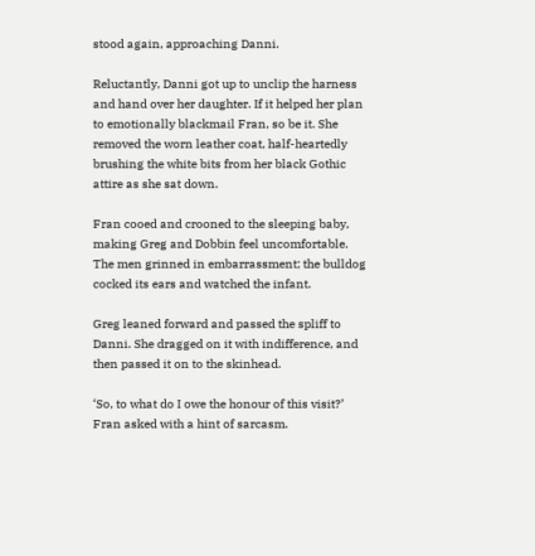stood again, approaching Danni.

Reluctantly, Danni got up to unclip the harness and hand over her daughter. If it helped her plan to emotionally blackmail Fran, so be it. She removed the worn leather coat, half-heartedly brushing the white bits from her black Gothic attire as she sat down.

Fran cooed and crooned to the sleeping baby, making Greg and Dobbin feel uncomfortable. The men grinned in embarrassment; the bulldog cocked its ears and watched the infant.

Greg leaned forward and passed the spliff to Danni. She dragged on it with indifference, and then passed it on to the skinhead.

‘So, to what do I owe the honour of this visit?’ Fran asked with a hint of sarcasm.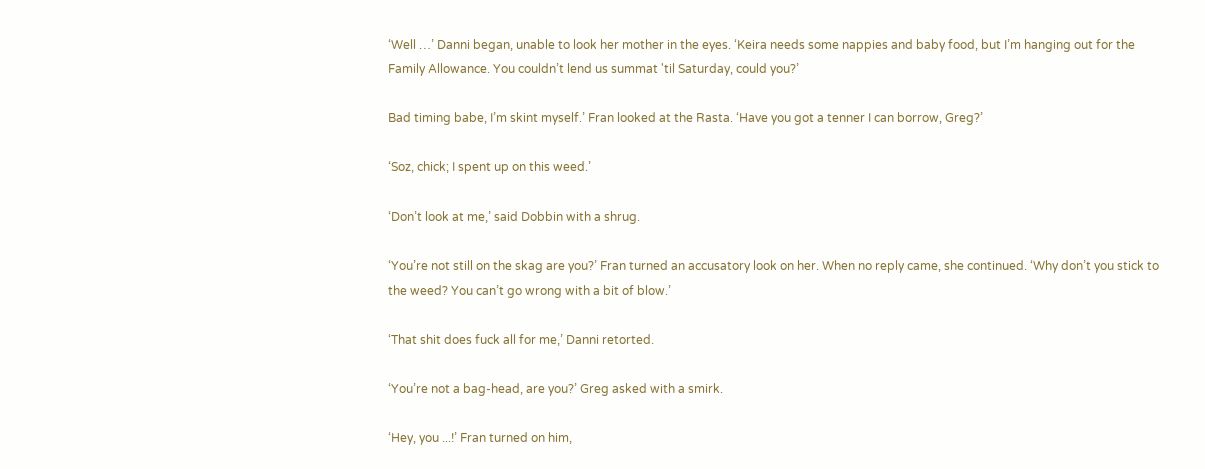‘Well …’ Danni began, unable to look her mother in the eyes. ‘Keira needs some nappies and baby food, but I’m hanging out for the Family Allowance. You couldn’t lend us summat 'til Saturday, could you?’

Bad timing babe, I’m skint myself.’ Fran looked at the Rasta. ‘Have you got a tenner I can borrow, Greg?’

‘Soz, chick; I spent up on this weed.’

‘Don’t look at me,’ said Dobbin with a shrug.

‘You’re not still on the skag are you?’ Fran turned an accusatory look on her. When no reply came, she continued. ‘Why don’t you stick to the weed? You can’t go wrong with a bit of blow.’

‘That shit does fuck all for me,’ Danni retorted.

‘You’re not a bag-head, are you?’ Greg asked with a smirk.

‘Hey, you ...!’ Fran turned on him,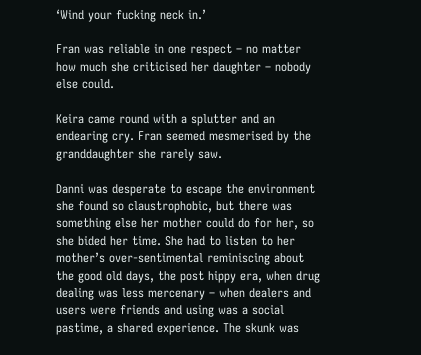‘Wind your fucking neck in.’

Fran was reliable in one respect – no matter how much she criticised her daughter – nobody else could.

Keira came round with a splutter and an endearing cry. Fran seemed mesmerised by the granddaughter she rarely saw.

Danni was desperate to escape the environment she found so claustrophobic, but there was something else her mother could do for her, so she bided her time. She had to listen to her mother’s over-sentimental reminiscing about the good old days, the post hippy era, when drug dealing was less mercenary – when dealers and users were friends and using was a social pastime, a shared experience. The skunk was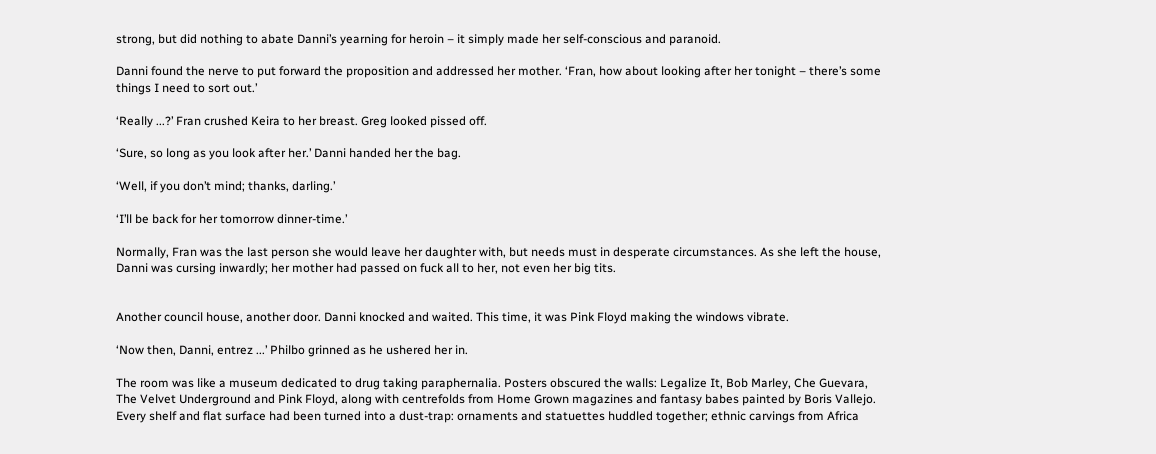strong, but did nothing to abate Danni’s yearning for heroin – it simply made her self-conscious and paranoid.

Danni found the nerve to put forward the proposition and addressed her mother. ‘Fran, how about looking after her tonight – there’s some things I need to sort out.’

‘Really ...?’ Fran crushed Keira to her breast. Greg looked pissed off.

‘Sure, so long as you look after her.’ Danni handed her the bag.

‘Well, if you don’t mind; thanks, darling.’

‘I’ll be back for her tomorrow dinner-time.’

Normally, Fran was the last person she would leave her daughter with, but needs must in desperate circumstances. As she left the house, Danni was cursing inwardly; her mother had passed on fuck all to her, not even her big tits.


Another council house, another door. Danni knocked and waited. This time, it was Pink Floyd making the windows vibrate.

‘Now then, Danni, entrez ...’ Philbo grinned as he ushered her in.

The room was like a museum dedicated to drug taking paraphernalia. Posters obscured the walls: Legalize It, Bob Marley, Che Guevara, The Velvet Underground and Pink Floyd, along with centrefolds from Home Grown magazines and fantasy babes painted by Boris Vallejo. Every shelf and flat surface had been turned into a dust-trap: ornaments and statuettes huddled together; ethnic carvings from Africa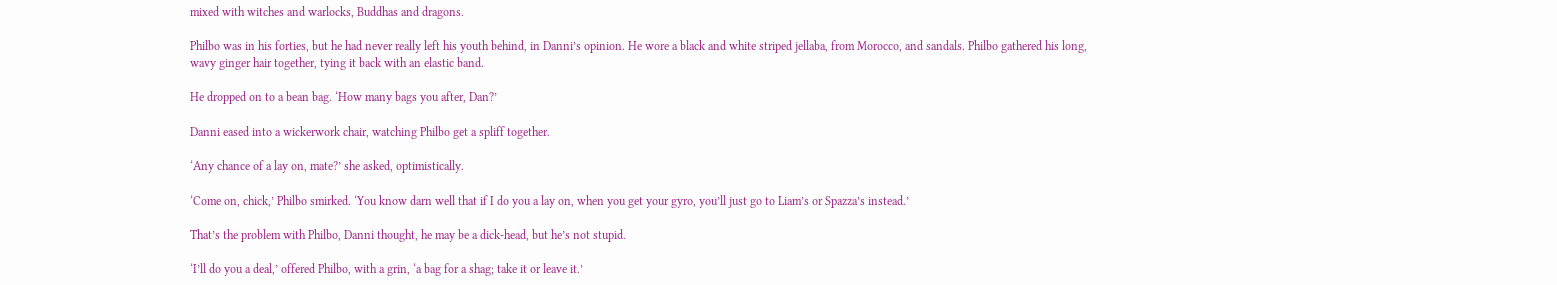mixed with witches and warlocks, Buddhas and dragons.

Philbo was in his forties, but he had never really left his youth behind, in Danni’s opinion. He wore a black and white striped jellaba, from Morocco, and sandals. Philbo gathered his long, wavy ginger hair together, tying it back with an elastic band.

He dropped on to a bean bag. ‘How many bags you after, Dan?’

Danni eased into a wickerwork chair, watching Philbo get a spliff together.

‘Any chance of a lay on, mate?’ she asked, optimistically.

‘Come on, chick,’ Philbo smirked. ‘You know darn well that if I do you a lay on, when you get your gyro, you’ll just go to Liam’s or Spazza’s instead.’

That’s the problem with Philbo, Danni thought, he may be a dick-head, but he’s not stupid.

‘I’ll do you a deal,’ offered Philbo, with a grin, ‘a bag for a shag; take it or leave it.’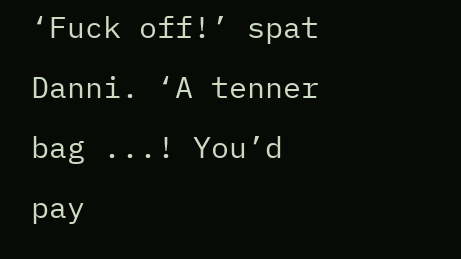‘Fuck off!’ spat Danni. ‘A tenner bag ...! You’d pay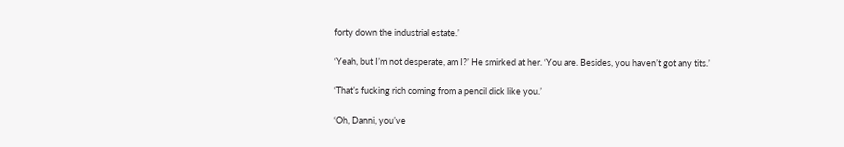forty down the industrial estate.’

‘Yeah, but I’m not desperate, am I?’ He smirked at her. ‘You are. Besides, you haven’t got any tits.’

‘That’s fucking rich coming from a pencil dick like you.’

‘Oh, Danni, you’ve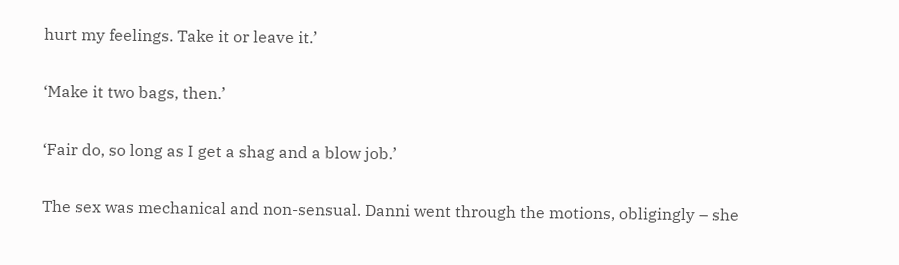hurt my feelings. Take it or leave it.’

‘Make it two bags, then.’

‘Fair do, so long as I get a shag and a blow job.’

The sex was mechanical and non-sensual. Danni went through the motions, obligingly – she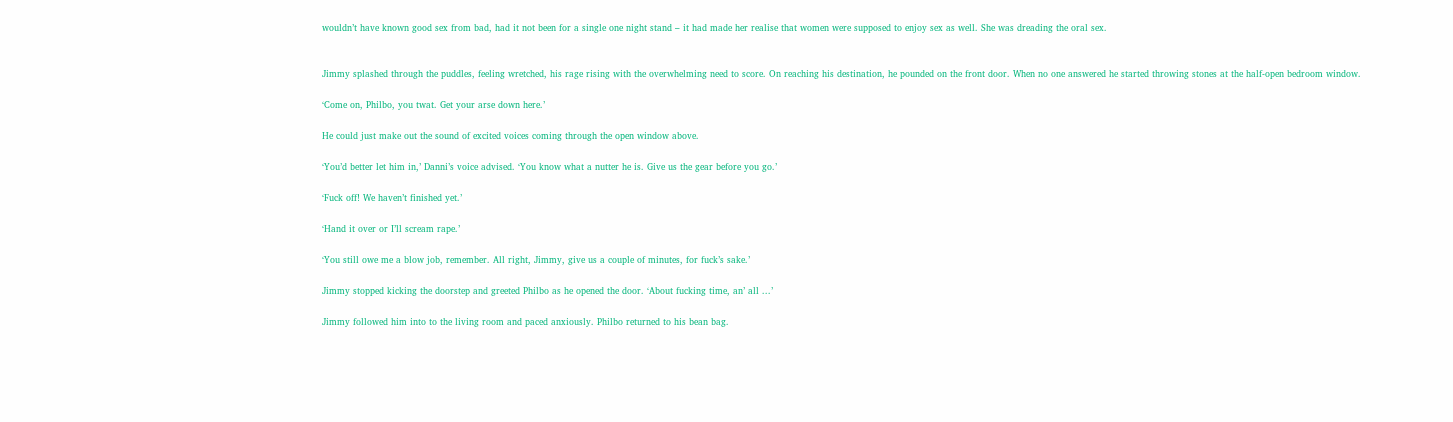wouldn’t have known good sex from bad, had it not been for a single one night stand – it had made her realise that women were supposed to enjoy sex as well. She was dreading the oral sex.


Jimmy splashed through the puddles, feeling wretched, his rage rising with the overwhelming need to score. On reaching his destination, he pounded on the front door. When no one answered he started throwing stones at the half-open bedroom window.

‘Come on, Philbo, you twat. Get your arse down here.’

He could just make out the sound of excited voices coming through the open window above.

‘You’d better let him in,’ Danni’s voice advised. ‘You know what a nutter he is. Give us the gear before you go.’

‘Fuck off! We haven’t finished yet.’

‘Hand it over or I’ll scream rape.’

‘You still owe me a blow job, remember. All right, Jimmy, give us a couple of minutes, for fuck’s sake.’

Jimmy stopped kicking the doorstep and greeted Philbo as he opened the door. ‘About fucking time, an’ all ...’

Jimmy followed him into to the living room and paced anxiously. Philbo returned to his bean bag.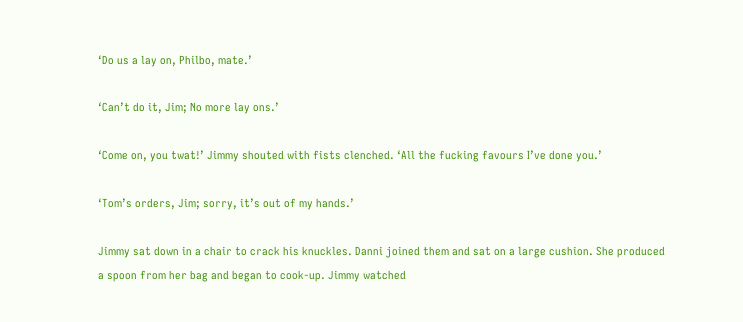‘Do us a lay on, Philbo, mate.’

‘Can’t do it, Jim; No more lay ons.’

‘Come on, you twat!’ Jimmy shouted with fists clenched. ‘All the fucking favours I’ve done you.’

‘Tom’s orders, Jim; sorry, it’s out of my hands.’

Jimmy sat down in a chair to crack his knuckles. Danni joined them and sat on a large cushion. She produced a spoon from her bag and began to cook-up. Jimmy watched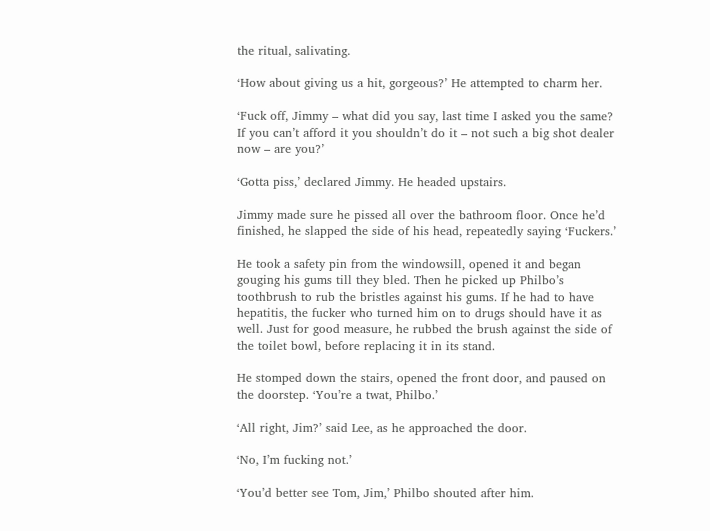the ritual, salivating.

‘How about giving us a hit, gorgeous?’ He attempted to charm her.

‘Fuck off, Jimmy – what did you say, last time I asked you the same? If you can’t afford it you shouldn’t do it – not such a big shot dealer now – are you?’

‘Gotta piss,’ declared Jimmy. He headed upstairs.

Jimmy made sure he pissed all over the bathroom floor. Once he’d finished, he slapped the side of his head, repeatedly saying ‘Fuckers.’

He took a safety pin from the windowsill, opened it and began gouging his gums till they bled. Then he picked up Philbo’s toothbrush to rub the bristles against his gums. If he had to have hepatitis, the fucker who turned him on to drugs should have it as well. Just for good measure, he rubbed the brush against the side of the toilet bowl, before replacing it in its stand.

He stomped down the stairs, opened the front door, and paused on the doorstep. ‘You’re a twat, Philbo.’

‘All right, Jim?’ said Lee, as he approached the door.

‘No, I’m fucking not.’

‘You’d better see Tom, Jim,’ Philbo shouted after him.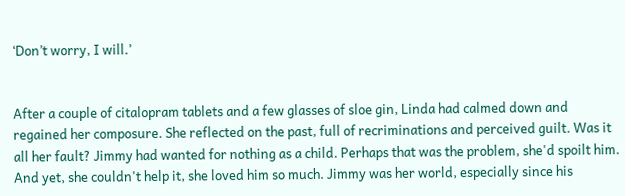‘Don’t worry, I will.’


After a couple of citalopram tablets and a few glasses of sloe gin, Linda had calmed down and regained her composure. She reflected on the past, full of recriminations and perceived guilt. Was it all her fault? Jimmy had wanted for nothing as a child. Perhaps that was the problem, she'd spoilt him. And yet, she couldn't help it, she loved him so much. Jimmy was her world, especially since his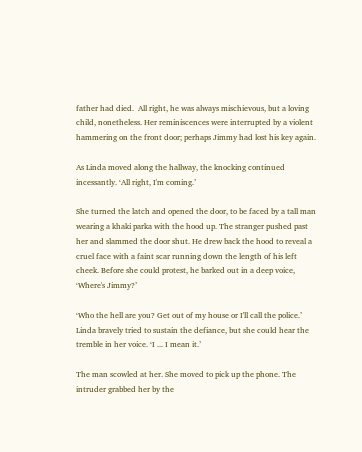father had died.  All right, he was always mischievous, but a loving child, nonetheless. Her reminiscences were interrupted by a violent hammering on the front door; perhaps Jimmy had lost his key again.

As Linda moved along the hallway, the knocking continued incessantly. ‘All right, I'm coming.’

She turned the latch and opened the door, to be faced by a tall man wearing a khaki parka with the hood up. The stranger pushed past her and slammed the door shut. He drew back the hood to reveal a cruel face with a faint scar running down the length of his left cheek. Before she could protest, he barked out in a deep voice, ‘Where's Jimmy?’

‘Who the hell are you? Get out of my house or I'll call the police.’ Linda bravely tried to sustain the defiance, but she could hear the tremble in her voice. ‘I ... I mean it.’

The man scowled at her. She moved to pick up the phone. The intruder grabbed her by the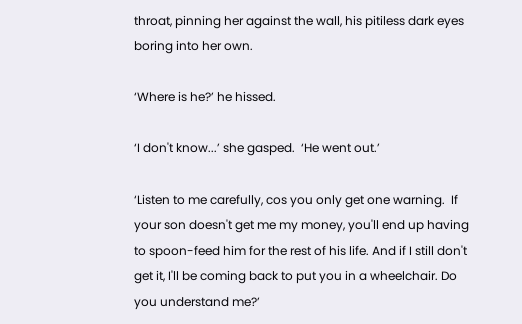throat, pinning her against the wall, his pitiless dark eyes boring into her own.

‘Where is he?’ he hissed.

‘I don't know...’ she gasped.  ‘He went out.’

‘Listen to me carefully, cos you only get one warning.  If your son doesn't get me my money, you'll end up having to spoon-feed him for the rest of his life. And if I still don't get it, I'll be coming back to put you in a wheelchair. Do you understand me?’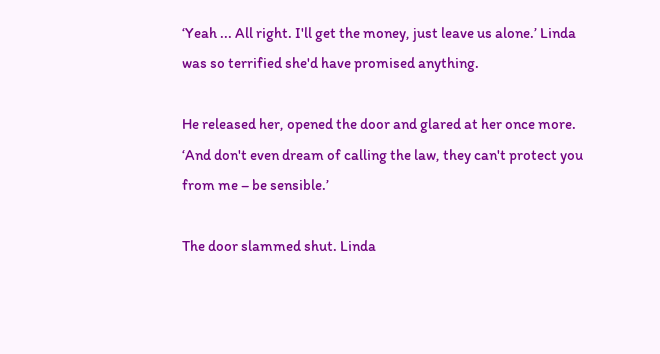‘Yeah ... All right. I'll get the money, just leave us alone.’ Linda was so terrified she'd have promised anything.

He released her, opened the door and glared at her once more. ‘And don't even dream of calling the law, they can't protect you from me – be sensible.’

The door slammed shut. Linda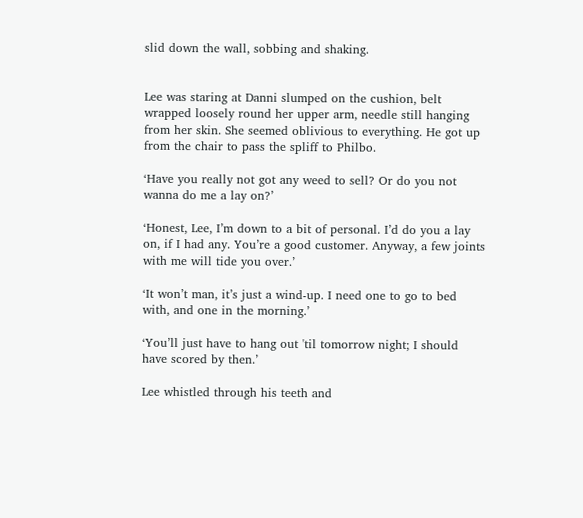slid down the wall, sobbing and shaking.


Lee was staring at Danni slumped on the cushion, belt wrapped loosely round her upper arm, needle still hanging from her skin. She seemed oblivious to everything. He got up from the chair to pass the spliff to Philbo.

‘Have you really not got any weed to sell? Or do you not wanna do me a lay on?’

‘Honest, Lee, I’m down to a bit of personal. I’d do you a lay on, if I had any. You’re a good customer. Anyway, a few joints with me will tide you over.’

‘It won’t man, it’s just a wind-up. I need one to go to bed with, and one in the morning.’

‘You’ll just have to hang out 'til tomorrow night; I should have scored by then.’

Lee whistled through his teeth and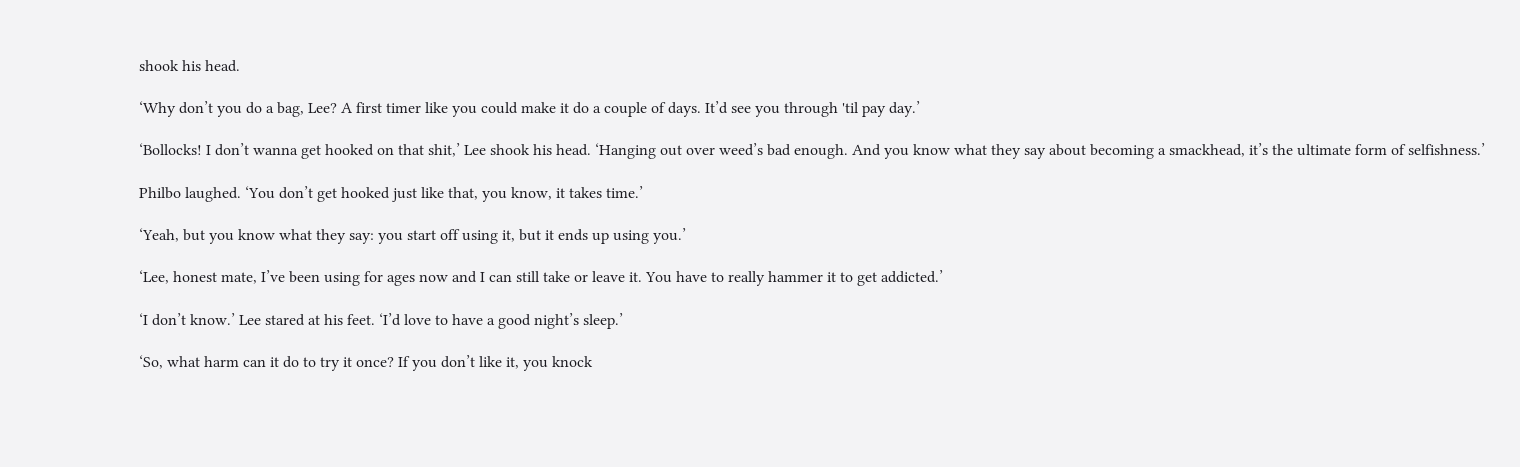shook his head.

‘Why don’t you do a bag, Lee? A first timer like you could make it do a couple of days. It’d see you through 'til pay day.’

‘Bollocks! I don’t wanna get hooked on that shit,’ Lee shook his head. ‘Hanging out over weed’s bad enough. And you know what they say about becoming a smackhead, it’s the ultimate form of selfishness.’

Philbo laughed. ‘You don’t get hooked just like that, you know, it takes time.’

‘Yeah, but you know what they say: you start off using it, but it ends up using you.’

‘Lee, honest mate, I’ve been using for ages now and I can still take or leave it. You have to really hammer it to get addicted.’

‘I don’t know.’ Lee stared at his feet. ‘I’d love to have a good night’s sleep.’

‘So, what harm can it do to try it once? If you don’t like it, you knock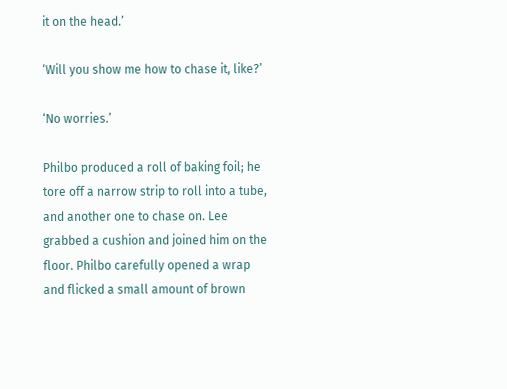it on the head.’

‘Will you show me how to chase it, like?’

‘No worries.’

Philbo produced a roll of baking foil; he tore off a narrow strip to roll into a tube, and another one to chase on. Lee grabbed a cushion and joined him on the floor. Philbo carefully opened a wrap and flicked a small amount of brown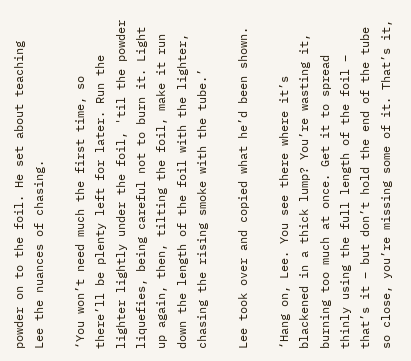powder on to the foil. He set about teaching Lee the nuances of chasing.

‘You won’t need much the first time, so there’ll be plenty left for later. Run the lighter lightly under the foil, 'til the powder liquefies, being careful not to burn it. Light up again, then, tilting the foil, make it run down the length of the foil with the lighter, chasing the rising smoke with the tube.’

Lee took over and copied what he’d been shown.

‘Hang on, Lee. You see there where it’s blackened in a thick lump? You’re wasting it, burning too much at once. Get it to spread thinly using the full length of the foil – that’s it – but don’t hold the end of the tube so close, you’re missing some of it. That’s it,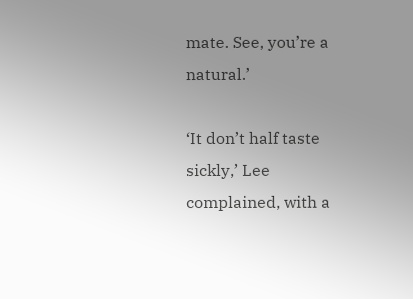mate. See, you’re a natural.’

‘It don’t half taste sickly,’ Lee complained, with a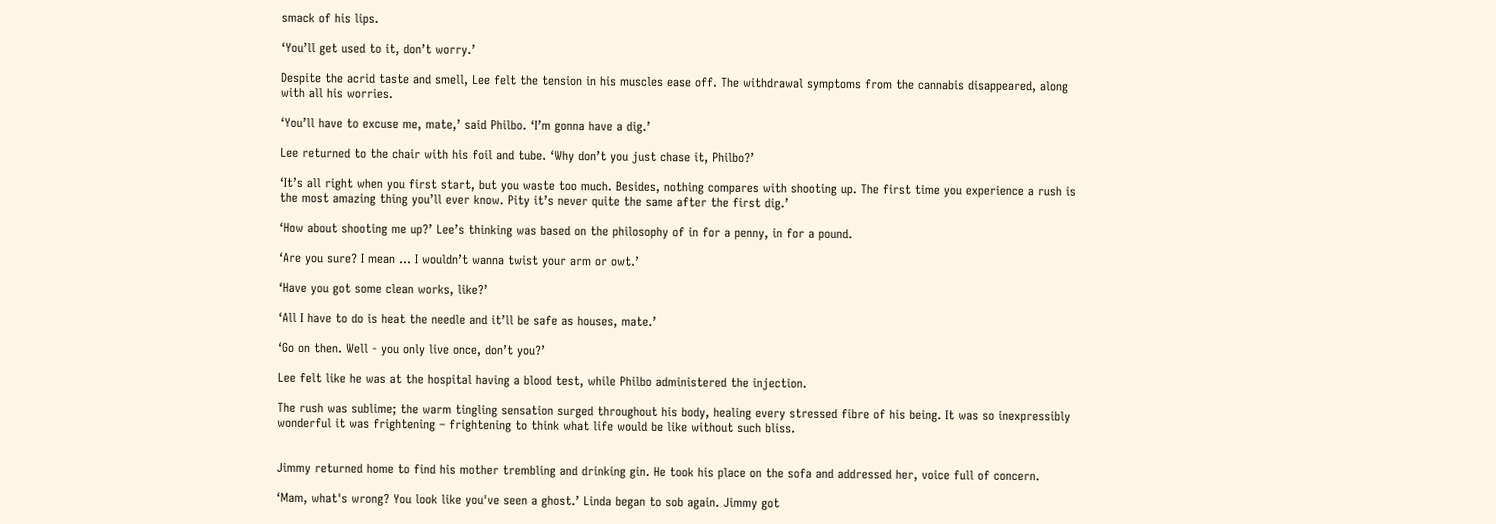smack of his lips.

‘You’ll get used to it, don’t worry.’

Despite the acrid taste and smell, Lee felt the tension in his muscles ease off. The withdrawal symptoms from the cannabis disappeared, along with all his worries.

‘You’ll have to excuse me, mate,’ said Philbo. ‘I’m gonna have a dig.’

Lee returned to the chair with his foil and tube. ‘Why don’t you just chase it, Philbo?’

‘It’s all right when you first start, but you waste too much. Besides, nothing compares with shooting up. The first time you experience a rush is the most amazing thing you’ll ever know. Pity it’s never quite the same after the first dig.’

‘How about shooting me up?’ Lee’s thinking was based on the philosophy of in for a penny, in for a pound.

‘Are you sure? I mean … I wouldn’t wanna twist your arm or owt.’

‘Have you got some clean works, like?’

‘All I have to do is heat the needle and it’ll be safe as houses, mate.’

‘Go on then. Well - you only live once, don’t you?’

Lee felt like he was at the hospital having a blood test, while Philbo administered the injection.

The rush was sublime; the warm tingling sensation surged throughout his body, healing every stressed fibre of his being. It was so inexpressibly wonderful it was frightening – frightening to think what life would be like without such bliss.


Jimmy returned home to find his mother trembling and drinking gin. He took his place on the sofa and addressed her, voice full of concern.

‘Mam, what's wrong? You look like you've seen a ghost.’ Linda began to sob again. Jimmy got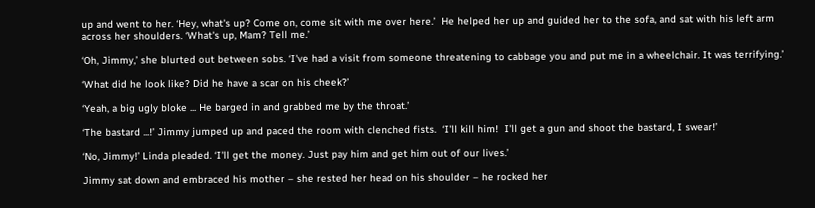up and went to her. ‘Hey, what's up? Come on, come sit with me over here.’  He helped her up and guided her to the sofa, and sat with his left arm across her shoulders. ‘What's up, Mam? Tell me.’

‘Oh, Jimmy,’ she blurted out between sobs. ‘I've had a visit from someone threatening to cabbage you and put me in a wheelchair. It was terrifying.’

‘What did he look like? Did he have a scar on his cheek?’

‘Yeah, a big ugly bloke ... He barged in and grabbed me by the throat.’

‘The bastard ...!’ Jimmy jumped up and paced the room with clenched fists.  ‘I'll kill him!  I'll get a gun and shoot the bastard, I swear!’

‘No, Jimmy!’ Linda pleaded. ‘I'll get the money. Just pay him and get him out of our lives.’

Jimmy sat down and embraced his mother – she rested her head on his shoulder – he rocked her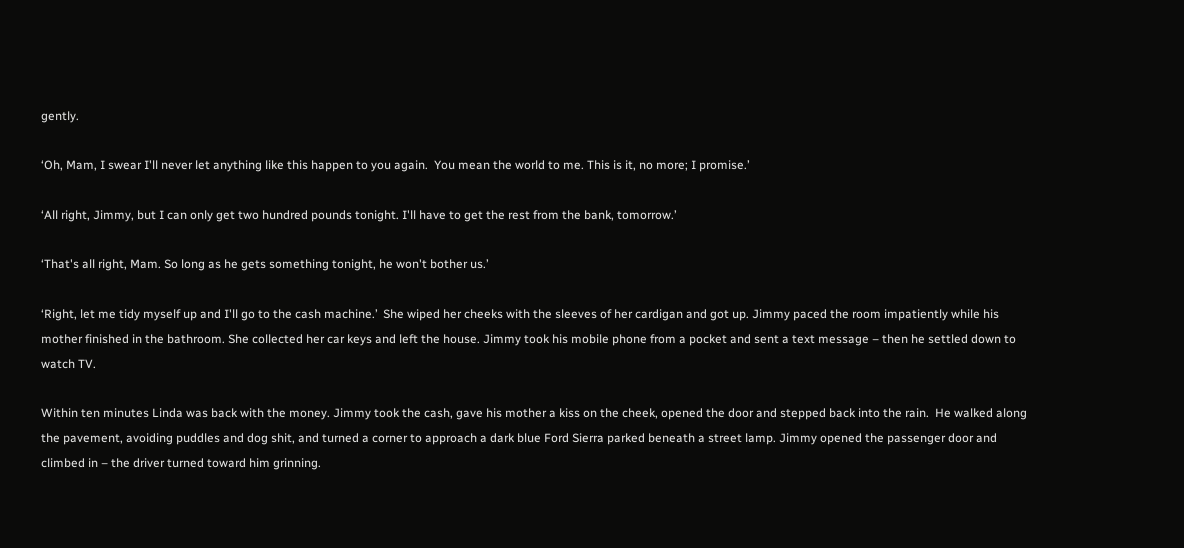gently.

‘Oh, Mam, I swear I'll never let anything like this happen to you again.  You mean the world to me. This is it, no more; I promise.’

‘All right, Jimmy, but I can only get two hundred pounds tonight. I'll have to get the rest from the bank, tomorrow.’

‘That's all right, Mam. So long as he gets something tonight, he won't bother us.’

‘Right, let me tidy myself up and I'll go to the cash machine.’  She wiped her cheeks with the sleeves of her cardigan and got up. Jimmy paced the room impatiently while his mother finished in the bathroom. She collected her car keys and left the house. Jimmy took his mobile phone from a pocket and sent a text message – then he settled down to watch TV.

Within ten minutes Linda was back with the money. Jimmy took the cash, gave his mother a kiss on the cheek, opened the door and stepped back into the rain.  He walked along the pavement, avoiding puddles and dog shit, and turned a corner to approach a dark blue Ford Sierra parked beneath a street lamp. Jimmy opened the passenger door and climbed in – the driver turned toward him grinning.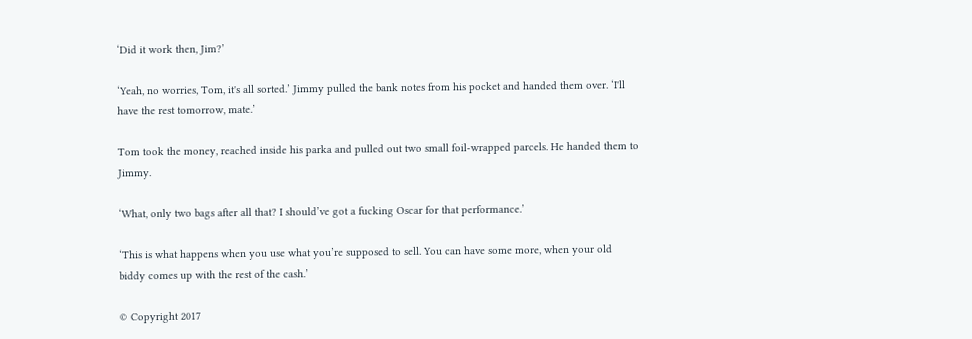‘Did it work then, Jim?’

‘Yeah, no worries, Tom, it's all sorted.’ Jimmy pulled the bank notes from his pocket and handed them over. ‘I'll have the rest tomorrow, mate.’

Tom took the money, reached inside his parka and pulled out two small foil-wrapped parcels. He handed them to Jimmy.

‘What, only two bags after all that? I should’ve got a fucking Oscar for that performance.’

‘This is what happens when you use what you’re supposed to sell. You can have some more, when your old biddy comes up with the rest of the cash.’

© Copyright 2017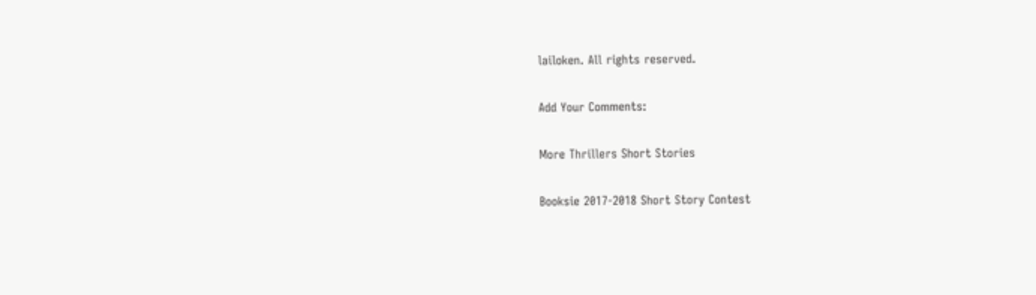lailoken. All rights reserved.

Add Your Comments:

More Thrillers Short Stories

Booksie 2017-2018 Short Story Contest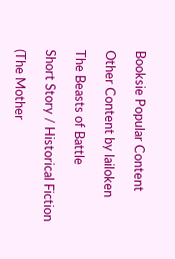Booksie Popular Content

Other Content by lailoken

The Beasts of Battle

Short Story / Historical Fiction

(The Mother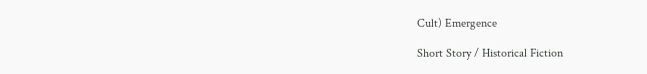Cult) Emergence

Short Story / Historical Fiction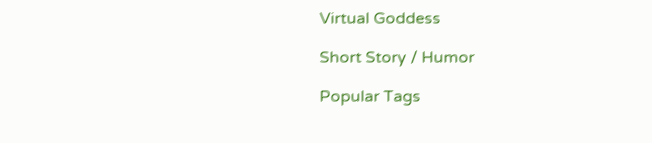Virtual Goddess

Short Story / Humor

Popular Tags